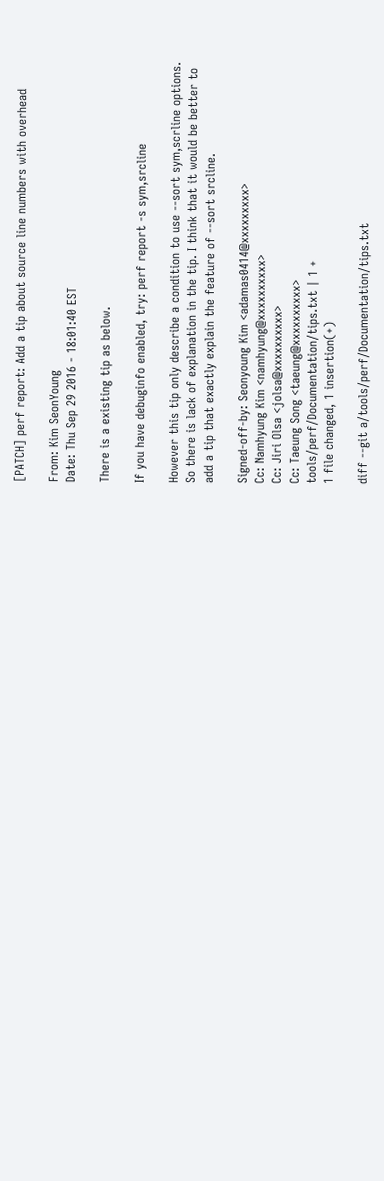[PATCH] perf report: Add a tip about source line numbers with overhead

From: Kim SeonYoung
Date: Thu Sep 29 2016 - 18:01:40 EST

There is a existing tip as below.

If you have debuginfo enabled, try: perf report -s sym,srcline

However this tip only describe a condition to use --sort sym,scrline options.
So there is lack of explanation in the tip. I think that it would be better to
add a tip that exactly explain the feature of --sort srcline.

Signed-off-by: Seonyoung Kim <adamas0414@xxxxxxxxx>
Cc: Namhyung Kim <namhyung@xxxxxxxxxx>
Cc: Jiri Olsa <jolsa@xxxxxxxxxx>
Cc: Taeung Song <taeung@xxxxxxxxxx>
tools/perf/Documentation/tips.txt | 1 +
1 file changed, 1 insertion(+)

diff --git a/tools/perf/Documentation/tips.txt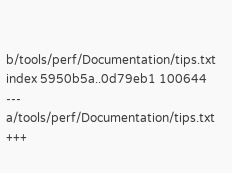b/tools/perf/Documentation/tips.txt
index 5950b5a..0d79eb1 100644
--- a/tools/perf/Documentation/tips.txt
+++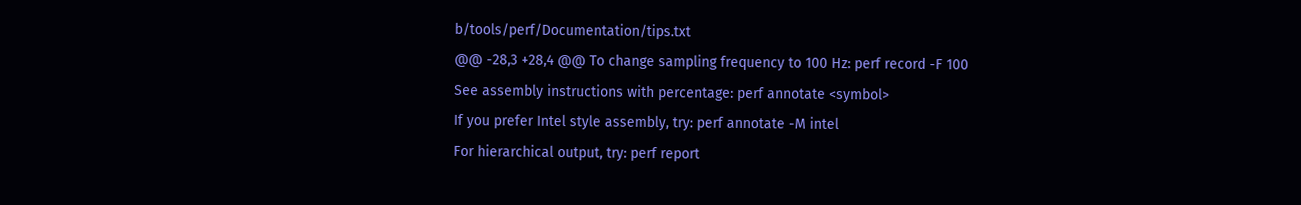b/tools/perf/Documentation/tips.txt
@@ -28,3 +28,4 @@ To change sampling frequency to 100 Hz: perf record -F 100
See assembly instructions with percentage: perf annotate <symbol>
If you prefer Intel style assembly, try: perf annotate -M intel
For hierarchical output, try: perf report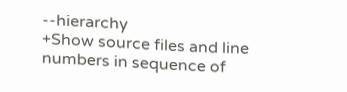--hierarchy
+Show source files and line numbers in sequence of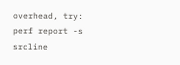overhead, try: perf report -s srcline